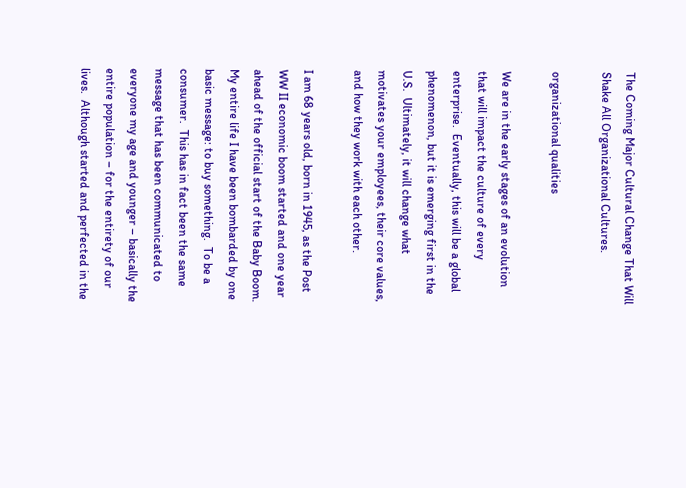The Coming Major Cultural Change That Will Shake All Organizational Cultures.

organizational qualities

We are in the early stages of an evolution that will impact the culture of every enterprise.  Eventually, this will be a global phenomenon, but it is emerging first in the U.S.  Ultimately, it will change what motivates your employees, their core values, and how they work with each other.

I am 68 years old, born in 1945, as the Post WW II economic boom started and one year ahead of the official start of the Baby Boom.  My entire life I have been bombarded by one basic message: to buy something.  To be a consumer.  This has in fact been the same message that has been communicated to everyone my age and younger – basically the entire population – for the entirety of our lives.  Although started and perfected in the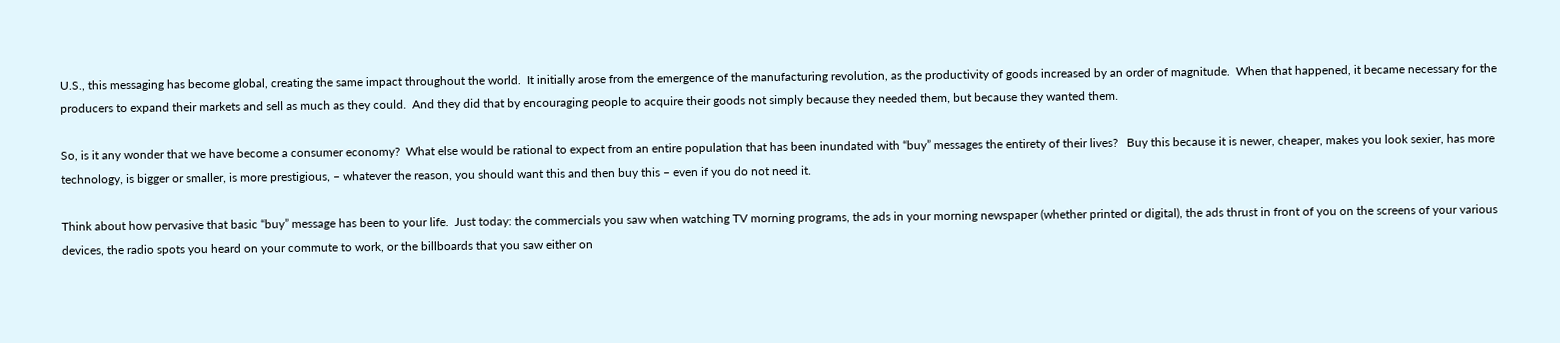U.S., this messaging has become global, creating the same impact throughout the world.  It initially arose from the emergence of the manufacturing revolution, as the productivity of goods increased by an order of magnitude.  When that happened, it became necessary for the producers to expand their markets and sell as much as they could.  And they did that by encouraging people to acquire their goods not simply because they needed them, but because they wanted them.

So, is it any wonder that we have become a consumer economy?  What else would be rational to expect from an entire population that has been inundated with “buy” messages the entirety of their lives?   Buy this because it is newer, cheaper, makes you look sexier, has more technology, is bigger or smaller, is more prestigious, – whatever the reason, you should want this and then buy this – even if you do not need it.

Think about how pervasive that basic “buy” message has been to your life.  Just today: the commercials you saw when watching TV morning programs, the ads in your morning newspaper (whether printed or digital), the ads thrust in front of you on the screens of your various devices, the radio spots you heard on your commute to work, or the billboards that you saw either on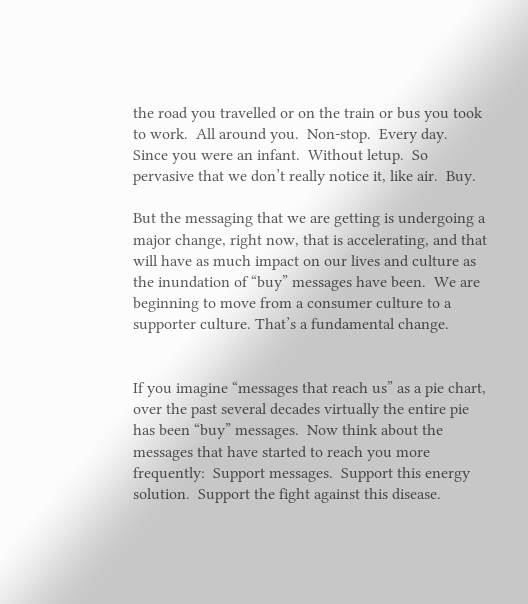the road you travelled or on the train or bus you took to work.  All around you.  Non-stop.  Every day.  Since you were an infant.  Without letup.  So pervasive that we don’t really notice it, like air.  Buy.

But the messaging that we are getting is undergoing a major change, right now, that is accelerating, and that will have as much impact on our lives and culture as the inundation of “buy” messages have been.  We are beginning to move from a consumer culture to a supporter culture. That’s a fundamental change.


If you imagine “messages that reach us” as a pie chart, over the past several decades virtually the entire pie has been “buy” messages.  Now think about the messages that have started to reach you more frequently:  Support messages.  Support this energy solution.  Support the fight against this disease.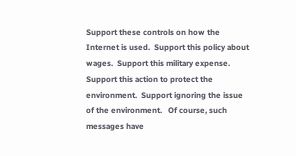Support these controls on how the Internet is used.  Support this policy about wages.  Support this military expense.  Support this action to protect the environment.  Support ignoring the issue of the environment.   Of course, such messages have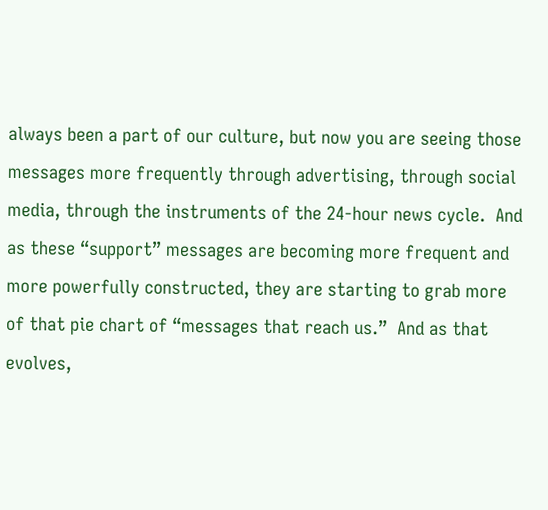always been a part of our culture, but now you are seeing those messages more frequently through advertising, through social media, through the instruments of the 24-hour news cycle.  And as these “support” messages are becoming more frequent and more powerfully constructed, they are starting to grab more of that pie chart of “messages that reach us.”  And as that evolves,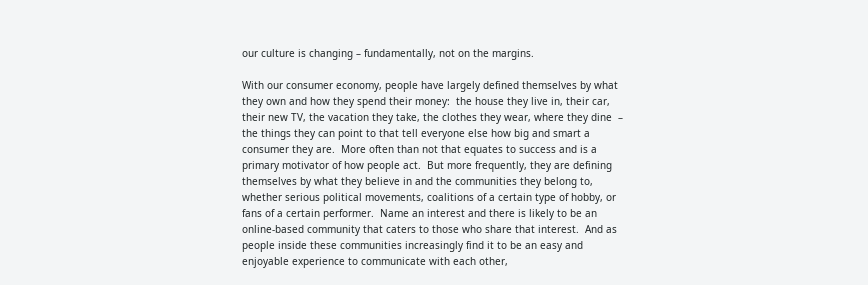our culture is changing – fundamentally, not on the margins.

With our consumer economy, people have largely defined themselves by what they own and how they spend their money:  the house they live in, their car, their new TV, the vacation they take, the clothes they wear, where they dine  – the things they can point to that tell everyone else how big and smart a consumer they are.  More often than not that equates to success and is a primary motivator of how people act.  But more frequently, they are defining themselves by what they believe in and the communities they belong to, whether serious political movements, coalitions of a certain type of hobby, or fans of a certain performer.  Name an interest and there is likely to be an online-based community that caters to those who share that interest.  And as people inside these communities increasingly find it to be an easy and enjoyable experience to communicate with each other,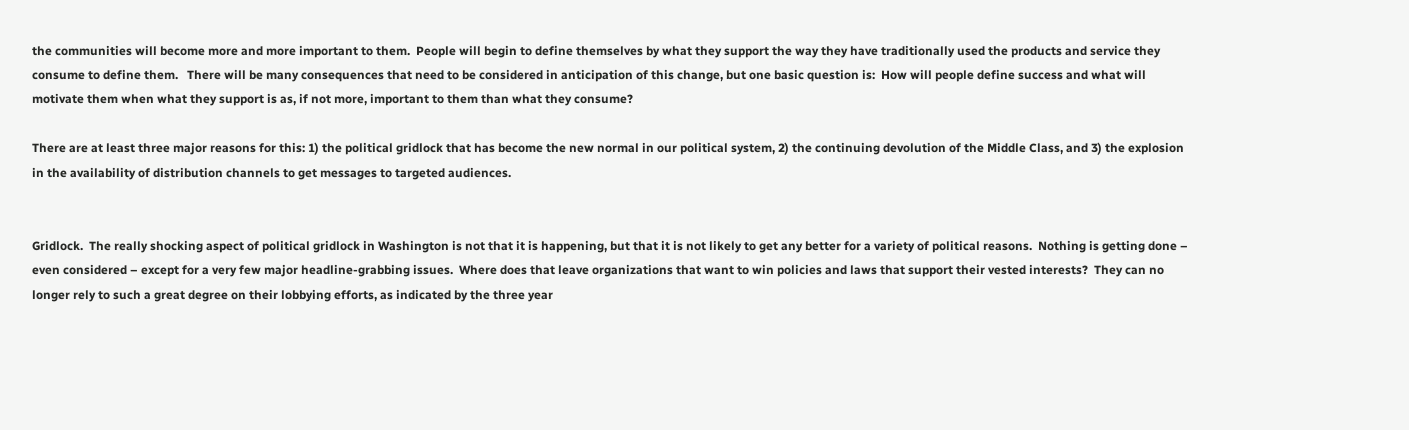the communities will become more and more important to them.  People will begin to define themselves by what they support the way they have traditionally used the products and service they consume to define them.   There will be many consequences that need to be considered in anticipation of this change, but one basic question is:  How will people define success and what will motivate them when what they support is as, if not more, important to them than what they consume?

There are at least three major reasons for this: 1) the political gridlock that has become the new normal in our political system, 2) the continuing devolution of the Middle Class, and 3) the explosion in the availability of distribution channels to get messages to targeted audiences.


Gridlock.  The really shocking aspect of political gridlock in Washington is not that it is happening, but that it is not likely to get any better for a variety of political reasons.  Nothing is getting done – even considered – except for a very few major headline-grabbing issues.  Where does that leave organizations that want to win policies and laws that support their vested interests?  They can no longer rely to such a great degree on their lobbying efforts, as indicated by the three year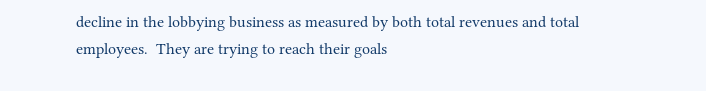decline in the lobbying business as measured by both total revenues and total employees.  They are trying to reach their goals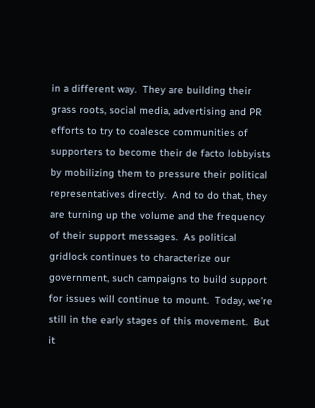in a different way.  They are building their grass roots, social media, advertising and PR efforts to try to coalesce communities of supporters to become their de facto lobbyists by mobilizing them to pressure their political representatives directly.  And to do that, they are turning up the volume and the frequency of their support messages.  As political gridlock continues to characterize our government, such campaigns to build support for issues will continue to mount.  Today, we’re still in the early stages of this movement.  But it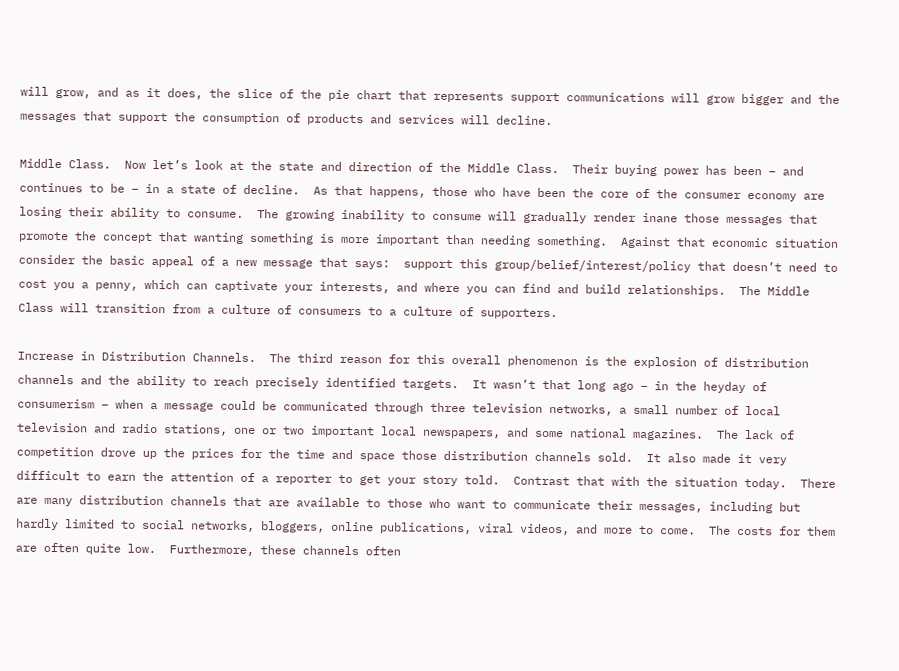will grow, and as it does, the slice of the pie chart that represents support communications will grow bigger and the messages that support the consumption of products and services will decline.

Middle Class.  Now let’s look at the state and direction of the Middle Class.  Their buying power has been – and continues to be – in a state of decline.  As that happens, those who have been the core of the consumer economy are losing their ability to consume.  The growing inability to consume will gradually render inane those messages that promote the concept that wanting something is more important than needing something.  Against that economic situation consider the basic appeal of a new message that says:  support this group/belief/interest/policy that doesn’t need to cost you a penny, which can captivate your interests, and where you can find and build relationships.  The Middle Class will transition from a culture of consumers to a culture of supporters.

Increase in Distribution Channels.  The third reason for this overall phenomenon is the explosion of distribution channels and the ability to reach precisely identified targets.  It wasn’t that long ago – in the heyday of consumerism – when a message could be communicated through three television networks, a small number of local television and radio stations, one or two important local newspapers, and some national magazines.  The lack of competition drove up the prices for the time and space those distribution channels sold.  It also made it very difficult to earn the attention of a reporter to get your story told.  Contrast that with the situation today.  There are many distribution channels that are available to those who want to communicate their messages, including but hardly limited to social networks, bloggers, online publications, viral videos, and more to come.  The costs for them are often quite low.  Furthermore, these channels often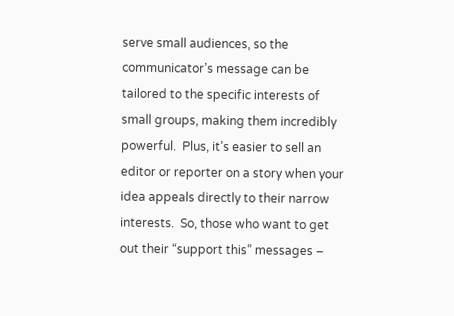serve small audiences, so the communicator’s message can be tailored to the specific interests of small groups, making them incredibly powerful.  Plus, it’s easier to sell an editor or reporter on a story when your idea appeals directly to their narrow interests.  So, those who want to get out their “support this” messages –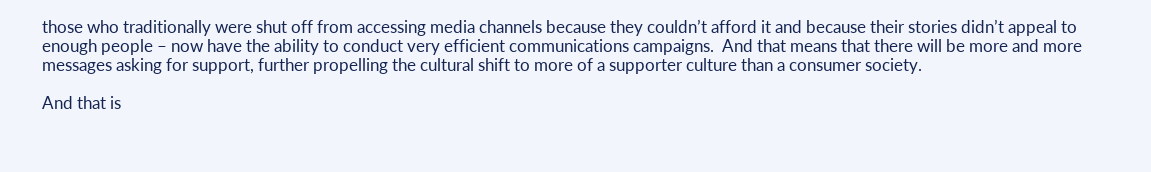those who traditionally were shut off from accessing media channels because they couldn’t afford it and because their stories didn’t appeal to enough people – now have the ability to conduct very efficient communications campaigns.  And that means that there will be more and more messages asking for support, further propelling the cultural shift to more of a supporter culture than a consumer society.

And that is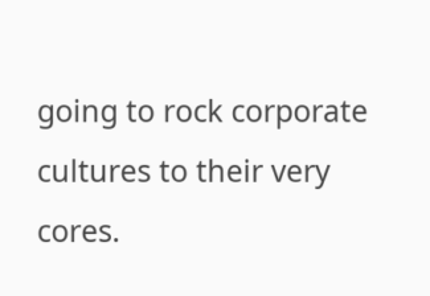going to rock corporate cultures to their very cores.